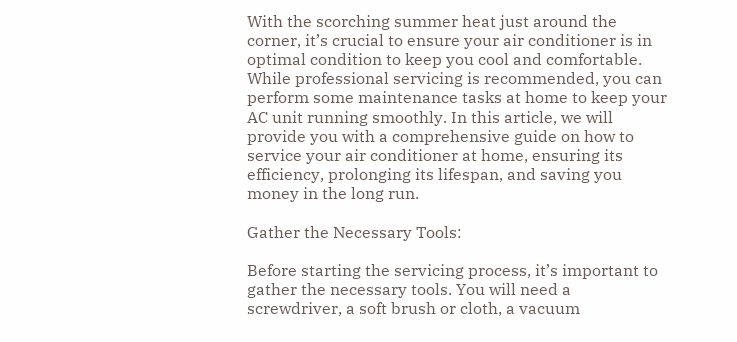With the scorching summer heat just around the corner, it’s crucial to ensure your air conditioner is in optimal condition to keep you cool and comfortable. While professional servicing is recommended, you can perform some maintenance tasks at home to keep your AC unit running smoothly. In this article, we will provide you with a comprehensive guide on how to service your air conditioner at home, ensuring its efficiency, prolonging its lifespan, and saving you money in the long run.

Gather the Necessary Tools:

Before starting the servicing process, it’s important to gather the necessary tools. You will need a screwdriver, a soft brush or cloth, a vacuum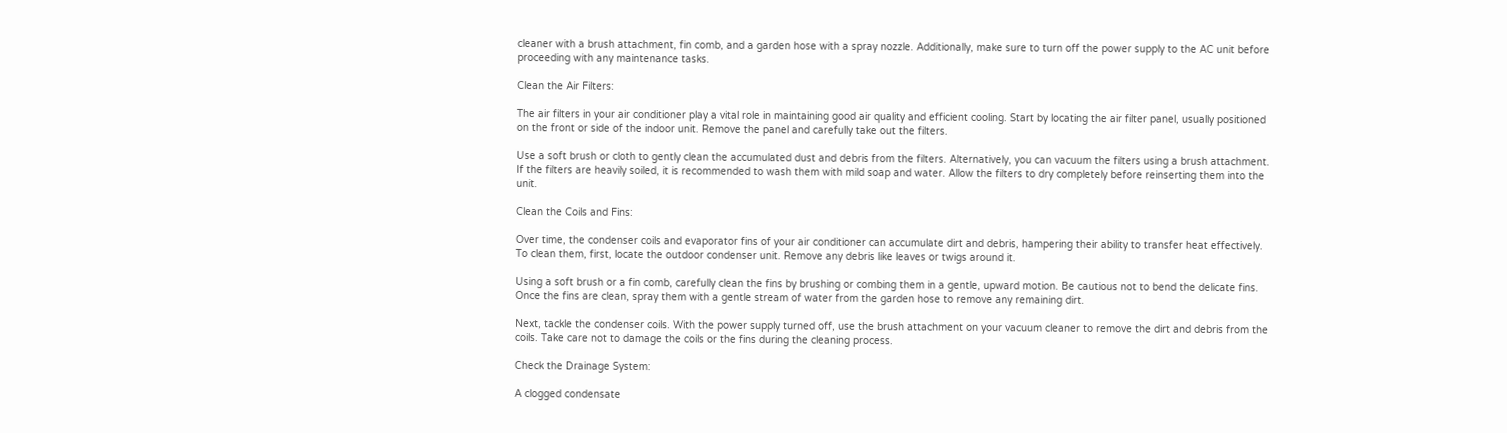cleaner with a brush attachment, fin comb, and a garden hose with a spray nozzle. Additionally, make sure to turn off the power supply to the AC unit before proceeding with any maintenance tasks.

Clean the Air Filters:

The air filters in your air conditioner play a vital role in maintaining good air quality and efficient cooling. Start by locating the air filter panel, usually positioned on the front or side of the indoor unit. Remove the panel and carefully take out the filters.

Use a soft brush or cloth to gently clean the accumulated dust and debris from the filters. Alternatively, you can vacuum the filters using a brush attachment. If the filters are heavily soiled, it is recommended to wash them with mild soap and water. Allow the filters to dry completely before reinserting them into the unit.

Clean the Coils and Fins:

Over time, the condenser coils and evaporator fins of your air conditioner can accumulate dirt and debris, hampering their ability to transfer heat effectively. To clean them, first, locate the outdoor condenser unit. Remove any debris like leaves or twigs around it.

Using a soft brush or a fin comb, carefully clean the fins by brushing or combing them in a gentle, upward motion. Be cautious not to bend the delicate fins. Once the fins are clean, spray them with a gentle stream of water from the garden hose to remove any remaining dirt.

Next, tackle the condenser coils. With the power supply turned off, use the brush attachment on your vacuum cleaner to remove the dirt and debris from the coils. Take care not to damage the coils or the fins during the cleaning process.

Check the Drainage System:

A clogged condensate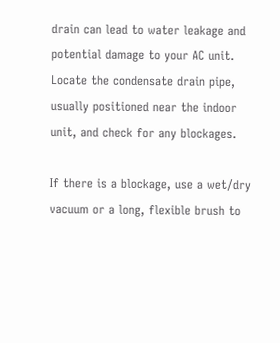drain can lead to water leakage and potential damage to your AC unit. Locate the condensate drain pipe, usually positioned near the indoor unit, and check for any blockages.

If there is a blockage, use a wet/dry vacuum or a long, flexible brush to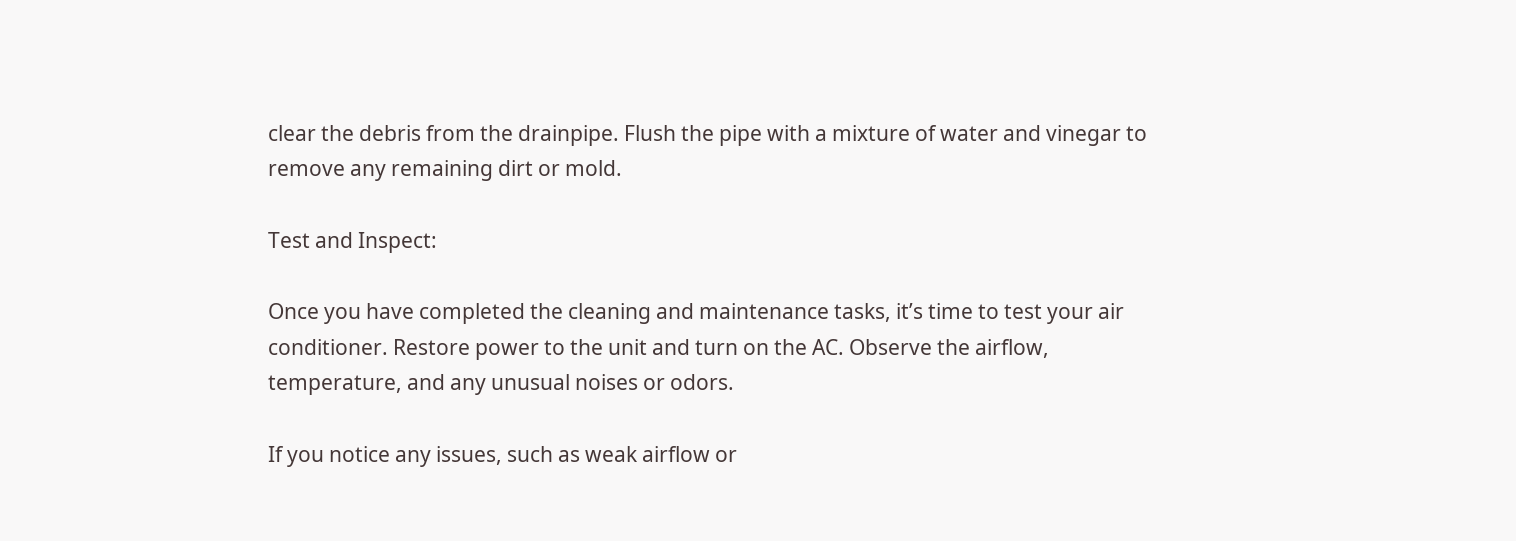clear the debris from the drainpipe. Flush the pipe with a mixture of water and vinegar to remove any remaining dirt or mold.

Test and Inspect:

Once you have completed the cleaning and maintenance tasks, it’s time to test your air conditioner. Restore power to the unit and turn on the AC. Observe the airflow, temperature, and any unusual noises or odors.

If you notice any issues, such as weak airflow or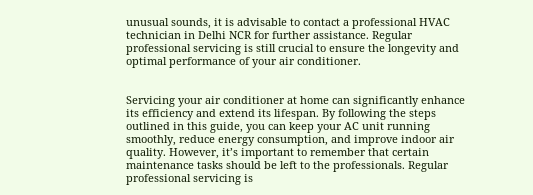unusual sounds, it is advisable to contact a professional HVAC technician in Delhi NCR for further assistance. Regular professional servicing is still crucial to ensure the longevity and optimal performance of your air conditioner.


Servicing your air conditioner at home can significantly enhance its efficiency and extend its lifespan. By following the steps outlined in this guide, you can keep your AC unit running smoothly, reduce energy consumption, and improve indoor air quality. However, it’s important to remember that certain maintenance tasks should be left to the professionals. Regular professional servicing is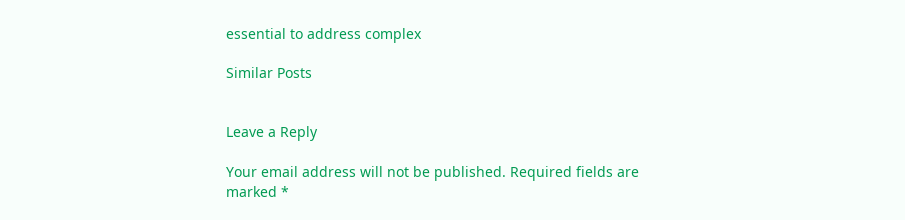essential to address complex

Similar Posts


Leave a Reply

Your email address will not be published. Required fields are marked *